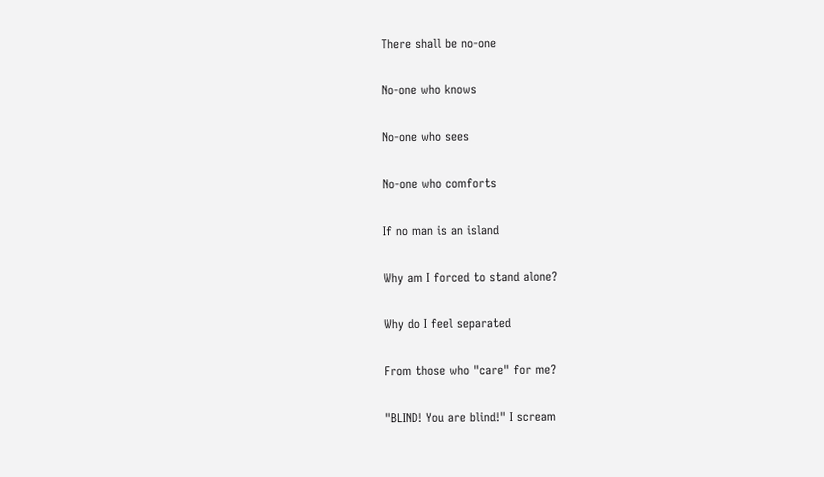There shall be no-one

No-one who knows

No-one who sees

No-one who comforts

If no man is an island

Why am I forced to stand alone?

Why do I feel separated

From those who "care" for me?

"BLIND! You are blind!" I scream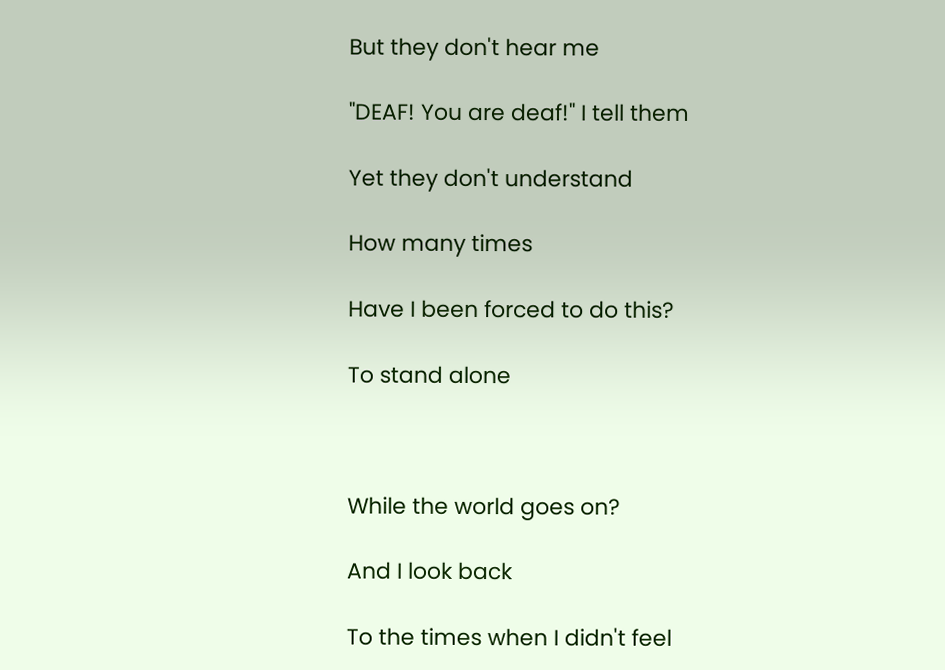But they don't hear me

"DEAF! You are deaf!" I tell them

Yet they don't understand

How many times

Have I been forced to do this?

To stand alone



While the world goes on?

And I look back

To the times when I didn't feel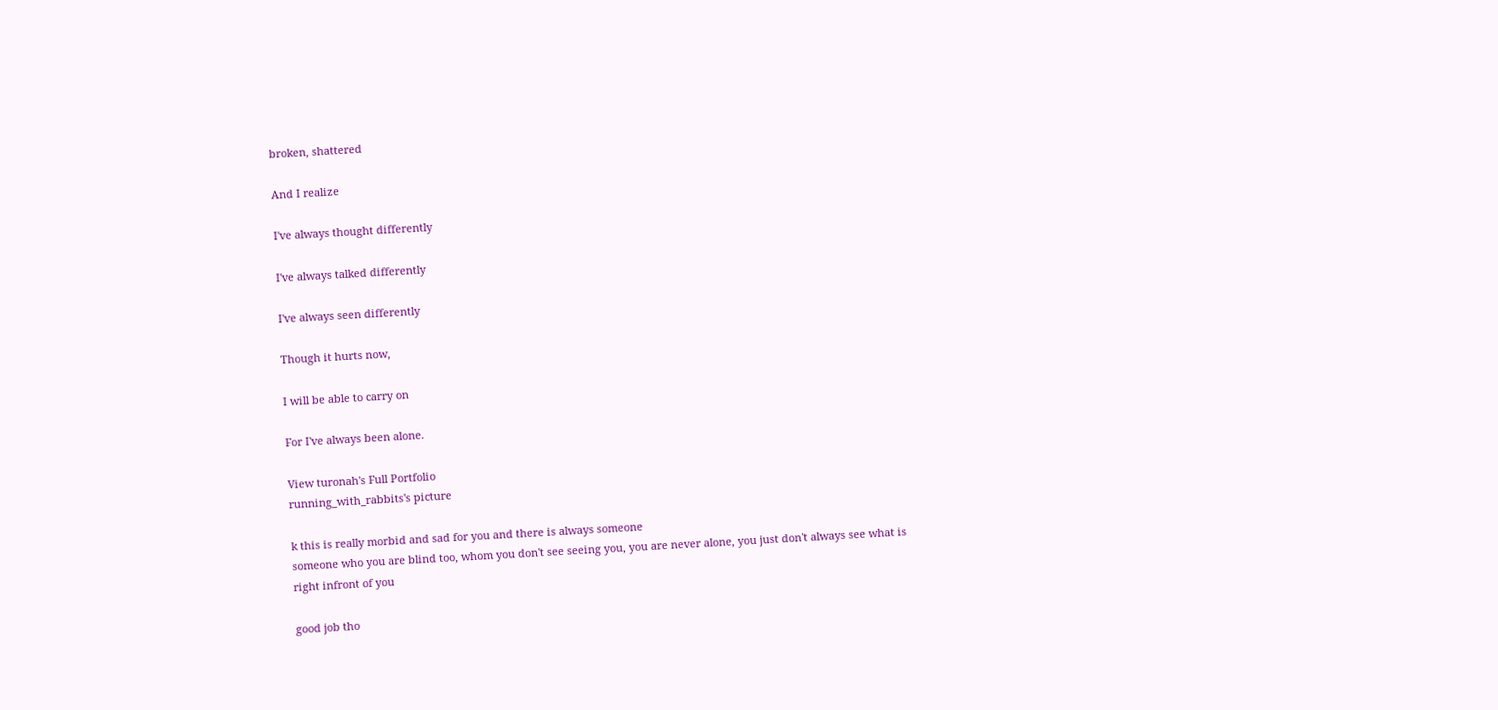broken, shattered

And I realize

I've always thought differently

I've always talked differently

I've always seen differently

Though it hurts now,

I will be able to carry on

For I've always been alone.

View turonah's Full Portfolio
running_with_rabbits's picture

k this is really morbid and sad for you and there is always someone
someone who you are blind too, whom you don't see seeing you, you are never alone, you just don't always see what is right infront of you

good job tho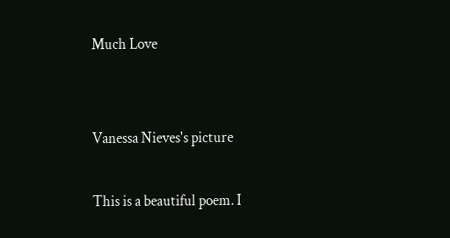Much Love


Vanessa Nieves's picture

This is a beautiful poem. I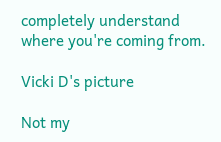completely understand where you're coming from.

Vicki D's picture

Not my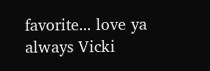favorite... love ya always Vicki